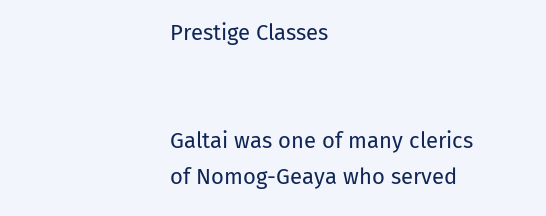Prestige Classes


Galtai was one of many clerics of Nomog-Geaya who served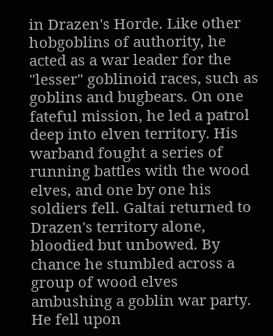in Drazen's Horde. Like other hobgoblins of authority, he acted as a war leader for the "lesser" goblinoid races, such as goblins and bugbears. On one fateful mission, he led a patrol deep into elven territory. His warband fought a series of running battles with the wood elves, and one by one his soldiers fell. Galtai returned to Drazen's territory alone, bloodied but unbowed. By chance he stumbled across a group of wood elves ambushing a goblin war party. He fell upon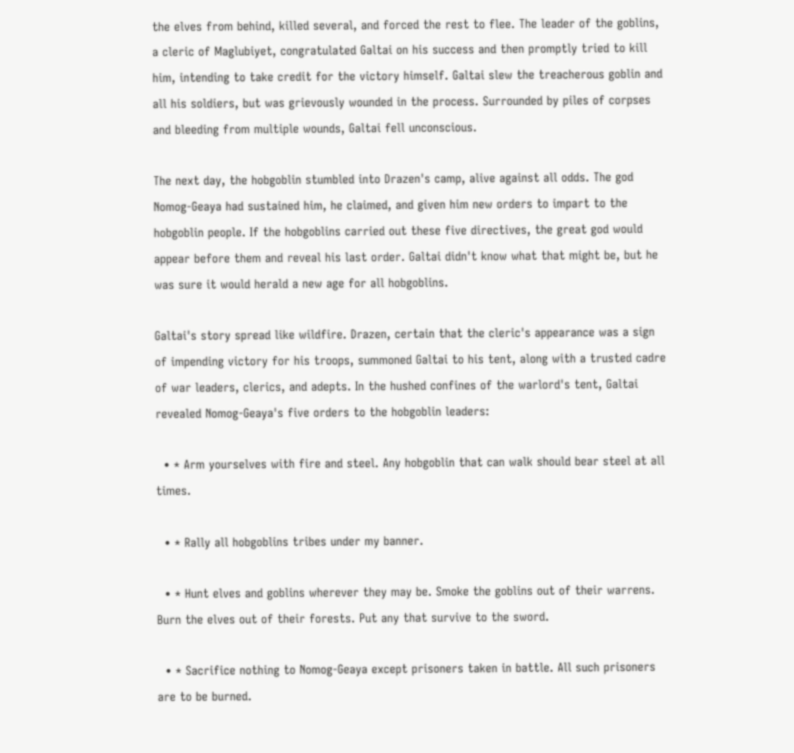the elves from behind, killed several, and forced the rest to flee. The leader of the goblins, a cleric of Maglubiyet, congratulated Galtai on his success and then promptly tried to kill him, intending to take credit for the victory himself. Galtai slew the treacherous goblin and all his soldiers, but was grievously wounded in the process. Surrounded by piles of corpses and bleeding from multiple wounds, Galtai fell unconscious.

The next day, the hobgoblin stumbled into Drazen's camp, alive against all odds. The god Nomog-Geaya had sustained him, he claimed, and given him new orders to impart to the hobgoblin people. If the hobgoblins carried out these five directives, the great god would appear before them and reveal his last order. Galtai didn't know what that might be, but he was sure it would herald a new age for all hobgoblins.

Galtai's story spread like wildfire. Drazen, certain that the cleric's appearance was a sign of impending victory for his troops, summoned Galtai to his tent, along with a trusted cadre of war leaders, clerics, and adepts. In the hushed confines of the warlord's tent, Galtai revealed Nomog-Geaya's five orders to the hobgoblin leaders:

  • * Arm yourselves with fire and steel. Any hobgoblin that can walk should bear steel at all times.

  • * Rally all hobgoblins tribes under my banner.

  • * Hunt elves and goblins wherever they may be. Smoke the goblins out of their warrens. Burn the elves out of their forests. Put any that survive to the sword.

  • * Sacrifice nothing to Nomog-Geaya except prisoners taken in battle. All such prisoners are to be burned.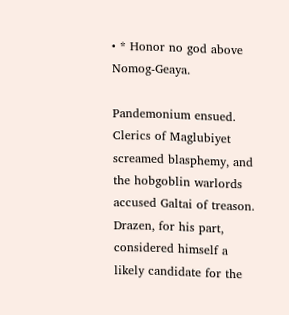• * Honor no god above Nomog-Geaya.

Pandemonium ensued. Clerics of Maglubiyet screamed blasphemy, and the hobgoblin warlords accused Galtai of treason. Drazen, for his part, considered himself a likely candidate for the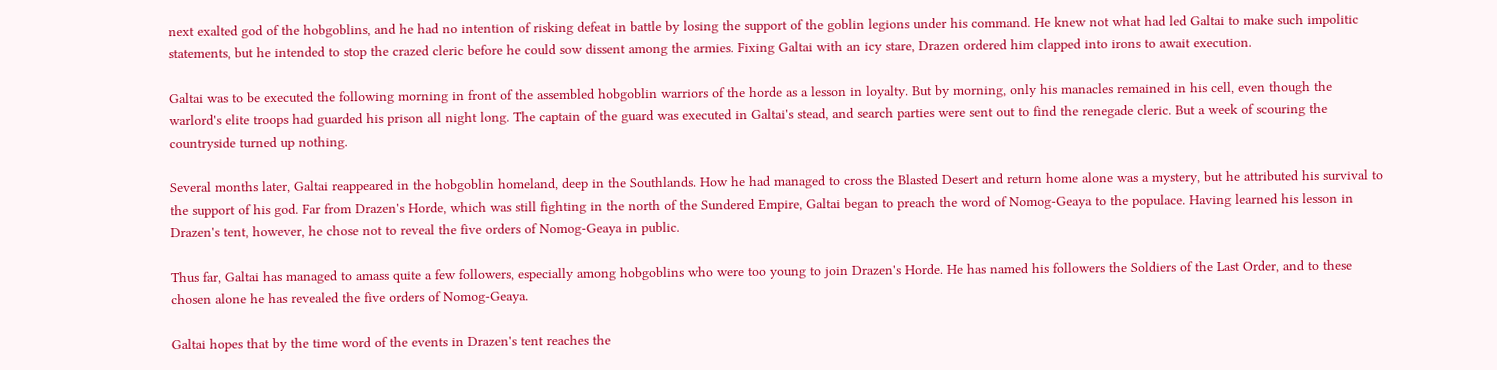next exalted god of the hobgoblins, and he had no intention of risking defeat in battle by losing the support of the goblin legions under his command. He knew not what had led Galtai to make such impolitic statements, but he intended to stop the crazed cleric before he could sow dissent among the armies. Fixing Galtai with an icy stare, Drazen ordered him clapped into irons to await execution.

Galtai was to be executed the following morning in front of the assembled hobgoblin warriors of the horde as a lesson in loyalty. But by morning, only his manacles remained in his cell, even though the warlord's elite troops had guarded his prison all night long. The captain of the guard was executed in Galtai's stead, and search parties were sent out to find the renegade cleric. But a week of scouring the countryside turned up nothing.

Several months later, Galtai reappeared in the hobgoblin homeland, deep in the Southlands. How he had managed to cross the Blasted Desert and return home alone was a mystery, but he attributed his survival to the support of his god. Far from Drazen's Horde, which was still fighting in the north of the Sundered Empire, Galtai began to preach the word of Nomog-Geaya to the populace. Having learned his lesson in Drazen's tent, however, he chose not to reveal the five orders of Nomog-Geaya in public.

Thus far, Galtai has managed to amass quite a few followers, especially among hobgoblins who were too young to join Drazen's Horde. He has named his followers the Soldiers of the Last Order, and to these chosen alone he has revealed the five orders of Nomog-Geaya.

Galtai hopes that by the time word of the events in Drazen's tent reaches the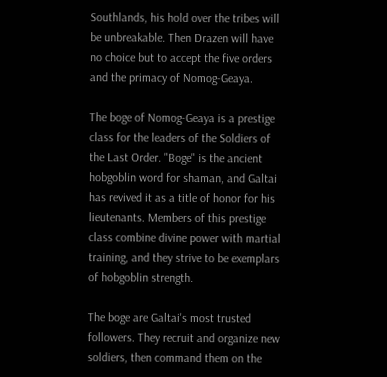Southlands, his hold over the tribes will be unbreakable. Then Drazen will have no choice but to accept the five orders and the primacy of Nomog-Geaya.

The boge of Nomog-Geaya is a prestige class for the leaders of the Soldiers of the Last Order. "Boge" is the ancient hobgoblin word for shaman, and Galtai has revived it as a title of honor for his lieutenants. Members of this prestige class combine divine power with martial training, and they strive to be exemplars of hobgoblin strength.

The boge are Galtai's most trusted followers. They recruit and organize new soldiers, then command them on the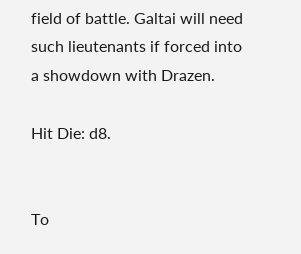field of battle. Galtai will need such lieutenants if forced into a showdown with Drazen.

Hit Die: d8.


To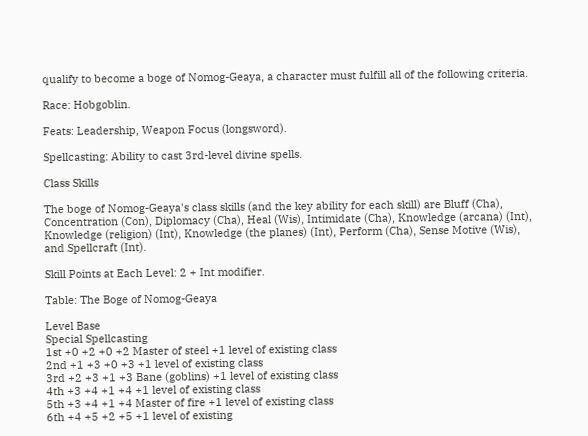qualify to become a boge of Nomog-Geaya, a character must fulfill all of the following criteria.

Race: Hobgoblin.

Feats: Leadership, Weapon Focus (longsword).

Spellcasting: Ability to cast 3rd-level divine spells.

Class Skills

The boge of Nomog-Geaya's class skills (and the key ability for each skill) are Bluff (Cha), Concentration (Con), Diplomacy (Cha), Heal (Wis), Intimidate (Cha), Knowledge (arcana) (Int), Knowledge (religion) (Int), Knowledge (the planes) (Int), Perform (Cha), Sense Motive (Wis), and Spellcraft (Int).

Skill Points at Each Level: 2 + Int modifier.

Table: The Boge of Nomog-Geaya

Level Base
Special Spellcasting
1st +0 +2 +0 +2 Master of steel +1 level of existing class
2nd +1 +3 +0 +3 +1 level of existing class
3rd +2 +3 +1 +3 Bane (goblins) +1 level of existing class
4th +3 +4 +1 +4 +1 level of existing class
5th +3 +4 +1 +4 Master of fire +1 level of existing class
6th +4 +5 +2 +5 +1 level of existing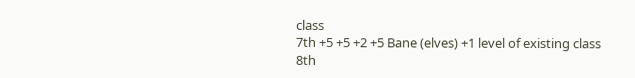class
7th +5 +5 +2 +5 Bane (elves) +1 level of existing class
8th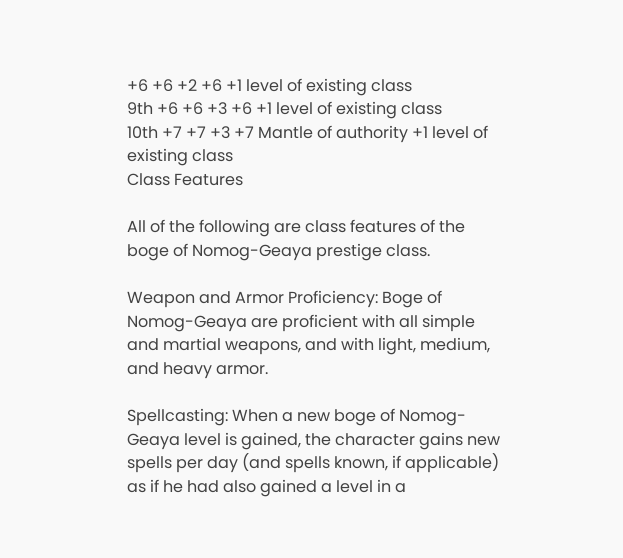+6 +6 +2 +6 +1 level of existing class
9th +6 +6 +3 +6 +1 level of existing class
10th +7 +7 +3 +7 Mantle of authority +1 level of existing class
Class Features

All of the following are class features of the boge of Nomog-Geaya prestige class.

Weapon and Armor Proficiency: Boge of Nomog-Geaya are proficient with all simple and martial weapons, and with light, medium, and heavy armor.

Spellcasting: When a new boge of Nomog-Geaya level is gained, the character gains new spells per day (and spells known, if applicable) as if he had also gained a level in a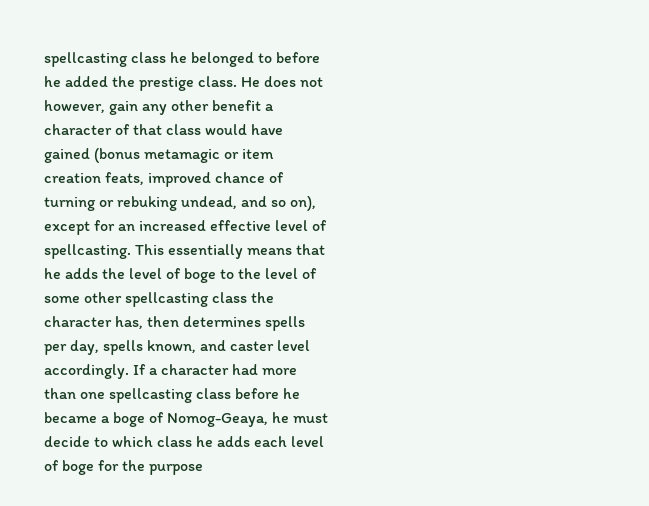spellcasting class he belonged to before he added the prestige class. He does not however, gain any other benefit a character of that class would have gained (bonus metamagic or item creation feats, improved chance of turning or rebuking undead, and so on), except for an increased effective level of spellcasting. This essentially means that he adds the level of boge to the level of some other spellcasting class the character has, then determines spells per day, spells known, and caster level accordingly. If a character had more than one spellcasting class before he became a boge of Nomog-Geaya, he must decide to which class he adds each level of boge for the purpose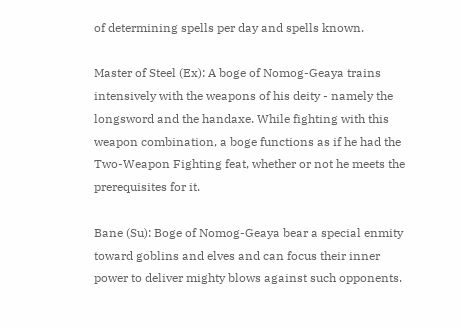of determining spells per day and spells known.

Master of Steel (Ex): A boge of Nomog-Geaya trains intensively with the weapons of his deity - namely the longsword and the handaxe. While fighting with this weapon combination, a boge functions as if he had the Two-Weapon Fighting feat, whether or not he meets the prerequisites for it.

Bane (Su): Boge of Nomog-Geaya bear a special enmity toward goblins and elves and can focus their inner power to deliver mighty blows against such opponents.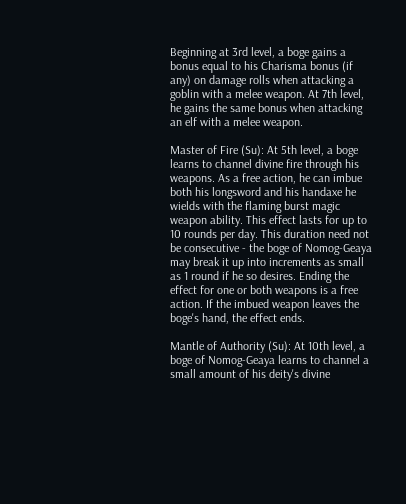Beginning at 3rd level, a boge gains a bonus equal to his Charisma bonus (if any) on damage rolls when attacking a goblin with a melee weapon. At 7th level, he gains the same bonus when attacking an elf with a melee weapon.

Master of Fire (Su): At 5th level, a boge learns to channel divine fire through his weapons. As a free action, he can imbue both his longsword and his handaxe he wields with the flaming burst magic weapon ability. This effect lasts for up to 10 rounds per day. This duration need not be consecutive - the boge of Nomog-Geaya may break it up into increments as small as 1 round if he so desires. Ending the effect for one or both weapons is a free action. If the imbued weapon leaves the boge's hand, the effect ends.

Mantle of Authority (Su): At 10th level, a boge of Nomog-Geaya learns to channel a small amount of his deity's divine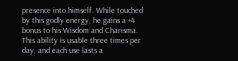presence into himself. While touched by this godly energy, he gains a +4 bonus to his Wisdom and Charisma. This ability is usable three times per day, and each use lasts a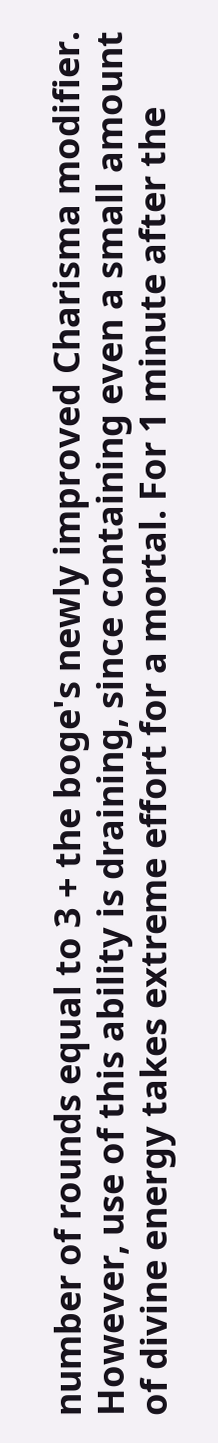number of rounds equal to 3 + the boge's newly improved Charisma modifier. However, use of this ability is draining, since containing even a small amount of divine energy takes extreme effort for a mortal. For 1 minute after the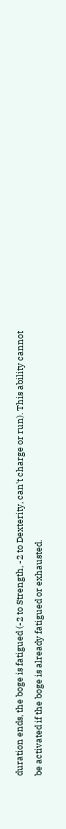duration ends, the boge is fatigued (-2 to Strength, -2 to Dexterity, can't charge or run). This ability cannot be activated if the boge is already fatigued or exhausted.